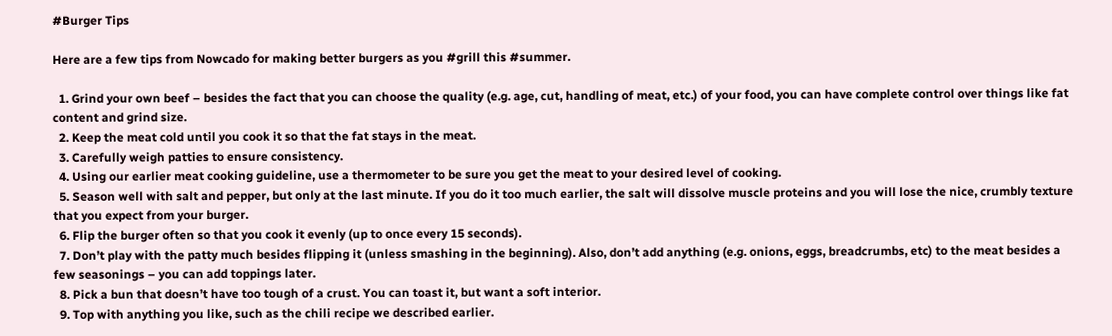#Burger Tips

Here are a few tips from Nowcado for making better burgers as you #grill this #summer.

  1. Grind your own beef – besides the fact that you can choose the quality (e.g. age, cut, handling of meat, etc.) of your food, you can have complete control over things like fat content and grind size.
  2. Keep the meat cold until you cook it so that the fat stays in the meat.
  3. Carefully weigh patties to ensure consistency.
  4. Using our earlier meat cooking guideline, use a thermometer to be sure you get the meat to your desired level of cooking.
  5. Season well with salt and pepper, but only at the last minute. If you do it too much earlier, the salt will dissolve muscle proteins and you will lose the nice, crumbly texture that you expect from your burger.
  6. Flip the burger often so that you cook it evenly (up to once every 15 seconds).
  7. Don’t play with the patty much besides flipping it (unless smashing in the beginning). Also, don’t add anything (e.g. onions, eggs, breadcrumbs, etc) to the meat besides a few seasonings – you can add toppings later.
  8. Pick a bun that doesn’t have too tough of a crust. You can toast it, but want a soft interior.
  9. Top with anything you like, such as the chili recipe we described earlier.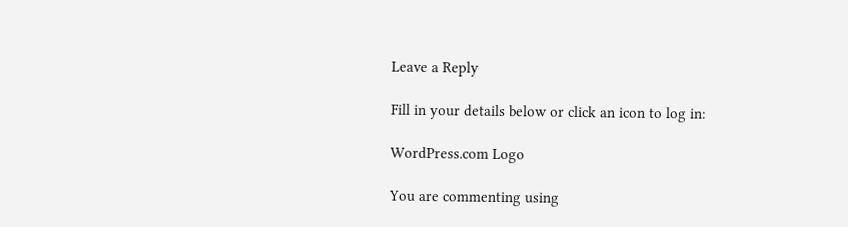Leave a Reply

Fill in your details below or click an icon to log in:

WordPress.com Logo

You are commenting using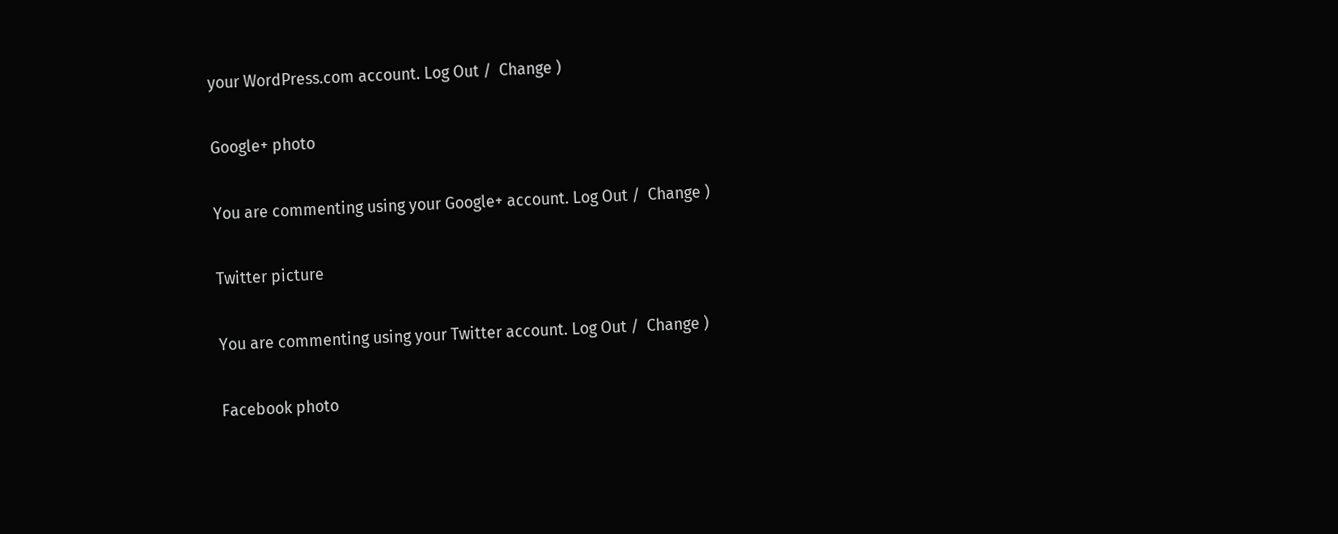your WordPress.com account. Log Out /  Change )

Google+ photo

You are commenting using your Google+ account. Log Out /  Change )

Twitter picture

You are commenting using your Twitter account. Log Out /  Change )

Facebook photo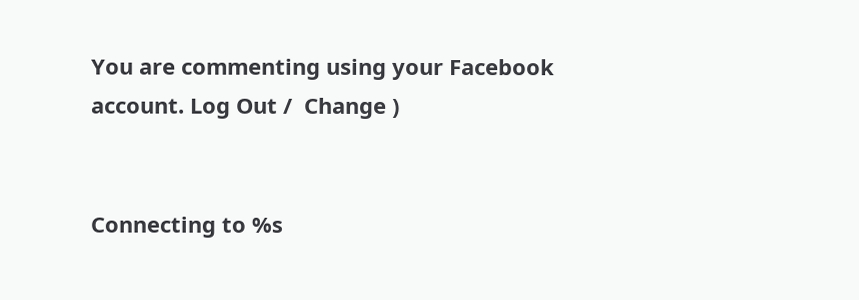You are commenting using your Facebook account. Log Out /  Change )


Connecting to %s